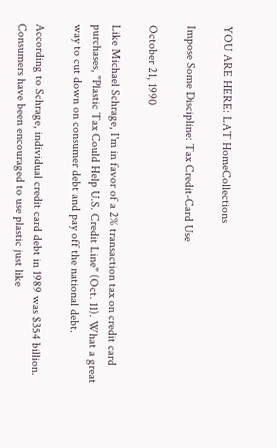YOU ARE HERE: LAT HomeCollections

Impose Some Discipline: Tax Credit-Card Use

October 21, 1990

Like Michael Schrage, I'm in favor of a 2% transaction tax on credit card purchases, "Plastic Tax Could Help U.S. Credit Line" (Oct. 11). What a great way to cut down on consumer debt and pay off the national debt.

According to Schrage, individual credit card debt in 1989 was $354 billion. Consumers have been encouraged to use plastic just like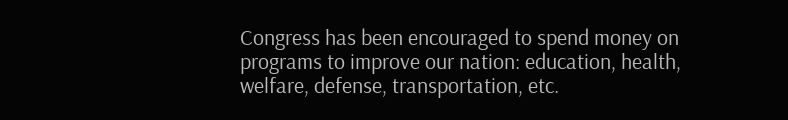Congress has been encouraged to spend money on programs to improve our nation: education, health, welfare, defense, transportation, etc.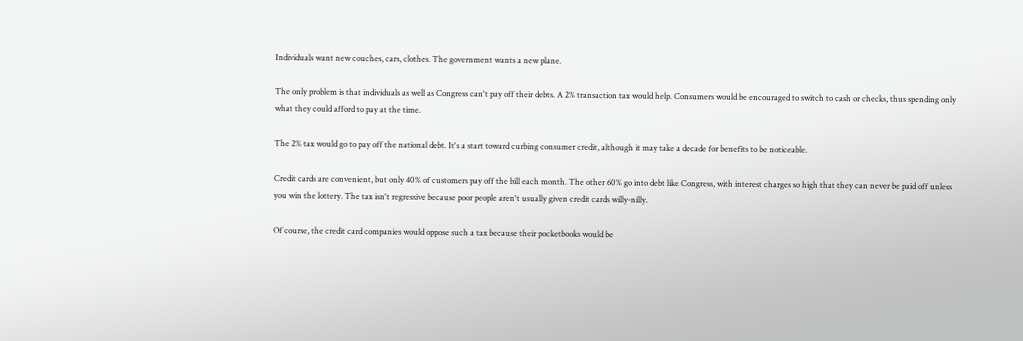Individuals want new couches, cars, clothes. The government wants a new plane.

The only problem is that individuals as well as Congress can't pay off their debts. A 2% transaction tax would help. Consumers would be encouraged to switch to cash or checks, thus spending only what they could afford to pay at the time.

The 2% tax would go to pay off the national debt. It's a start toward curbing consumer credit, although it may take a decade for benefits to be noticeable.

Credit cards are convenient, but only 40% of customers pay off the bill each month. The other 60% go into debt like Congress, with interest charges so high that they can never be paid off unless you win the lottery. The tax isn't regressive because poor people aren't usually given credit cards willy-nilly.

Of course, the credit card companies would oppose such a tax because their pocketbooks would be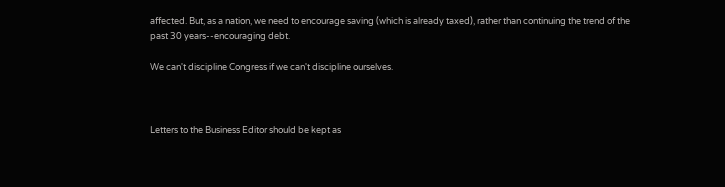affected. But, as a nation, we need to encourage saving (which is already taxed), rather than continuing the trend of the past 30 years--encouraging debt.

We can't discipline Congress if we can't discipline ourselves.



Letters to the Business Editor should be kept as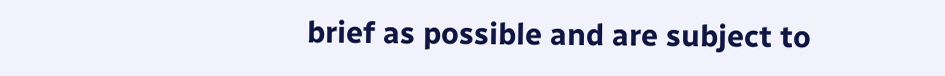brief as possible and are subject to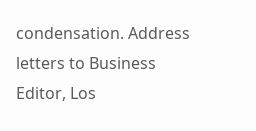condensation. Address letters to Business Editor, Los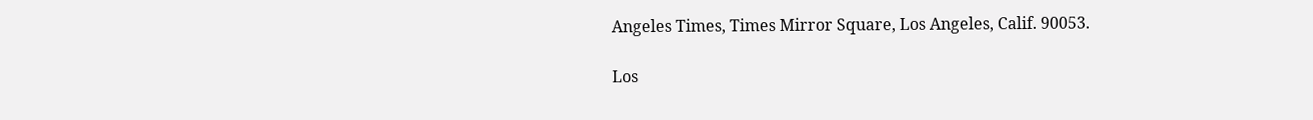Angeles Times, Times Mirror Square, Los Angeles, Calif. 90053.

Los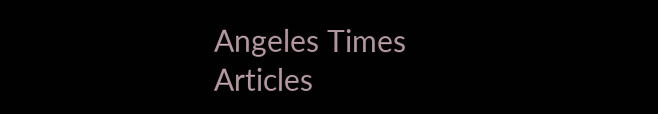Angeles Times Articles